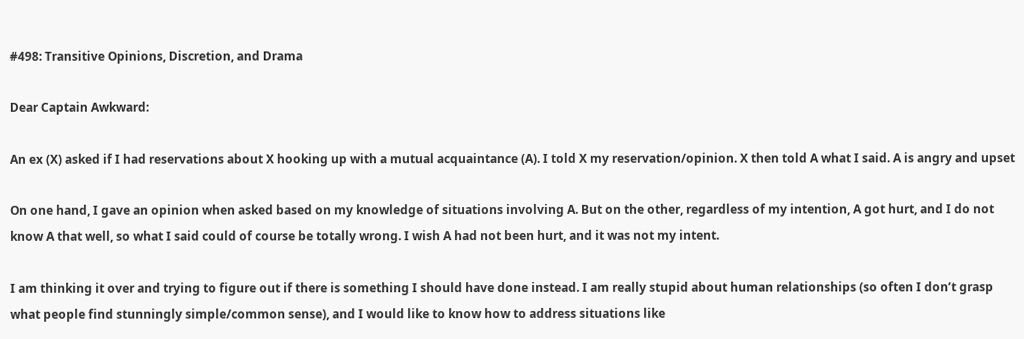#498: Transitive Opinions, Discretion, and Drama

Dear Captain Awkward:

An ex (X) asked if I had reservations about X hooking up with a mutual acquaintance (A). I told X my reservation/opinion. X then told A what I said. A is angry and upset

On one hand, I gave an opinion when asked based on my knowledge of situations involving A. But on the other, regardless of my intention, A got hurt, and I do not know A that well, so what I said could of course be totally wrong. I wish A had not been hurt, and it was not my intent.

I am thinking it over and trying to figure out if there is something I should have done instead. I am really stupid about human relationships (so often I don’t grasp what people find stunningly simple/common sense), and I would like to know how to address situations like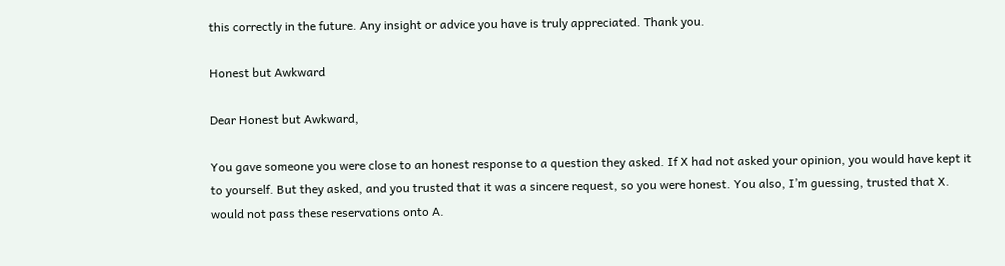this correctly in the future. Any insight or advice you have is truly appreciated. Thank you.

Honest but Awkward

Dear Honest but Awkward,

You gave someone you were close to an honest response to a question they asked. If X had not asked your opinion, you would have kept it to yourself. But they asked, and you trusted that it was a sincere request, so you were honest. You also, I’m guessing, trusted that X. would not pass these reservations onto A.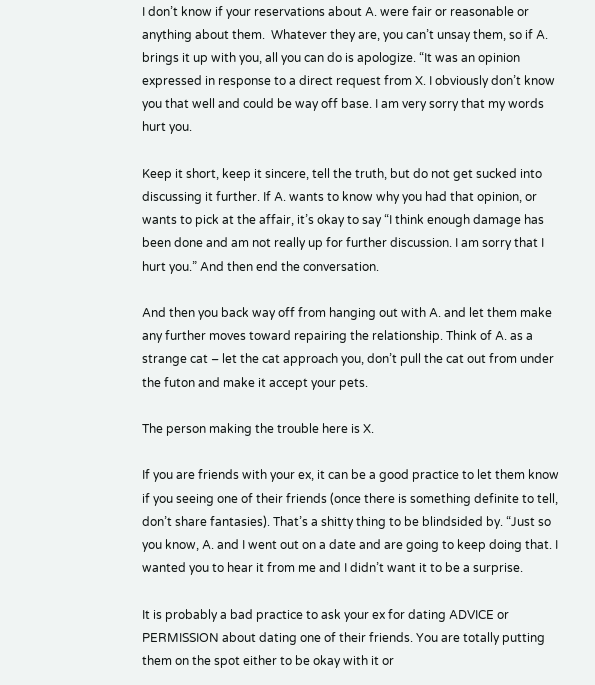I don’t know if your reservations about A. were fair or reasonable or anything about them.  Whatever they are, you can’t unsay them, so if A. brings it up with you, all you can do is apologize. “It was an opinion expressed in response to a direct request from X. I obviously don’t know you that well and could be way off base. I am very sorry that my words hurt you.

Keep it short, keep it sincere, tell the truth, but do not get sucked into discussing it further. If A. wants to know why you had that opinion, or wants to pick at the affair, it’s okay to say “I think enough damage has been done and am not really up for further discussion. I am sorry that I hurt you.” And then end the conversation.

And then you back way off from hanging out with A. and let them make any further moves toward repairing the relationship. Think of A. as a strange cat – let the cat approach you, don’t pull the cat out from under the futon and make it accept your pets.

The person making the trouble here is X.

If you are friends with your ex, it can be a good practice to let them know if you seeing one of their friends (once there is something definite to tell, don’t share fantasies). That’s a shitty thing to be blindsided by. “Just so you know, A. and I went out on a date and are going to keep doing that. I wanted you to hear it from me and I didn’t want it to be a surprise.

It is probably a bad practice to ask your ex for dating ADVICE or PERMISSION about dating one of their friends. You are totally putting them on the spot either to be okay with it or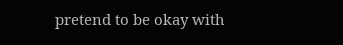pretend to be okay with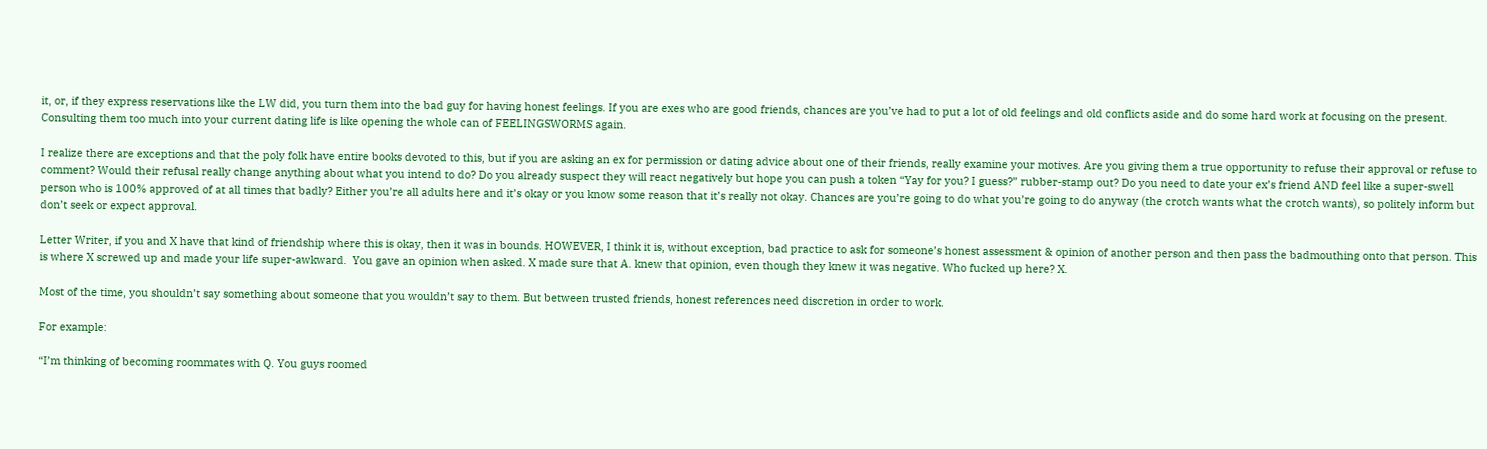it, or, if they express reservations like the LW did, you turn them into the bad guy for having honest feelings. If you are exes who are good friends, chances are you’ve had to put a lot of old feelings and old conflicts aside and do some hard work at focusing on the present. Consulting them too much into your current dating life is like opening the whole can of FEELINGSWORMS again.

I realize there are exceptions and that the poly folk have entire books devoted to this, but if you are asking an ex for permission or dating advice about one of their friends, really examine your motives. Are you giving them a true opportunity to refuse their approval or refuse to comment? Would their refusal really change anything about what you intend to do? Do you already suspect they will react negatively but hope you can push a token “Yay for you? I guess?” rubber-stamp out? Do you need to date your ex’s friend AND feel like a super-swell person who is 100% approved of at all times that badly? Either you’re all adults here and it’s okay or you know some reason that it’s really not okay. Chances are you’re going to do what you’re going to do anyway (the crotch wants what the crotch wants), so politely inform but don’t seek or expect approval.

Letter Writer, if you and X have that kind of friendship where this is okay, then it was in bounds. HOWEVER, I think it is, without exception, bad practice to ask for someone’s honest assessment & opinion of another person and then pass the badmouthing onto that person. This is where X screwed up and made your life super-awkward.  You gave an opinion when asked. X made sure that A. knew that opinion, even though they knew it was negative. Who fucked up here? X.

Most of the time, you shouldn’t say something about someone that you wouldn’t say to them. But between trusted friends, honest references need discretion in order to work.

For example:

“I’m thinking of becoming roommates with Q. You guys roomed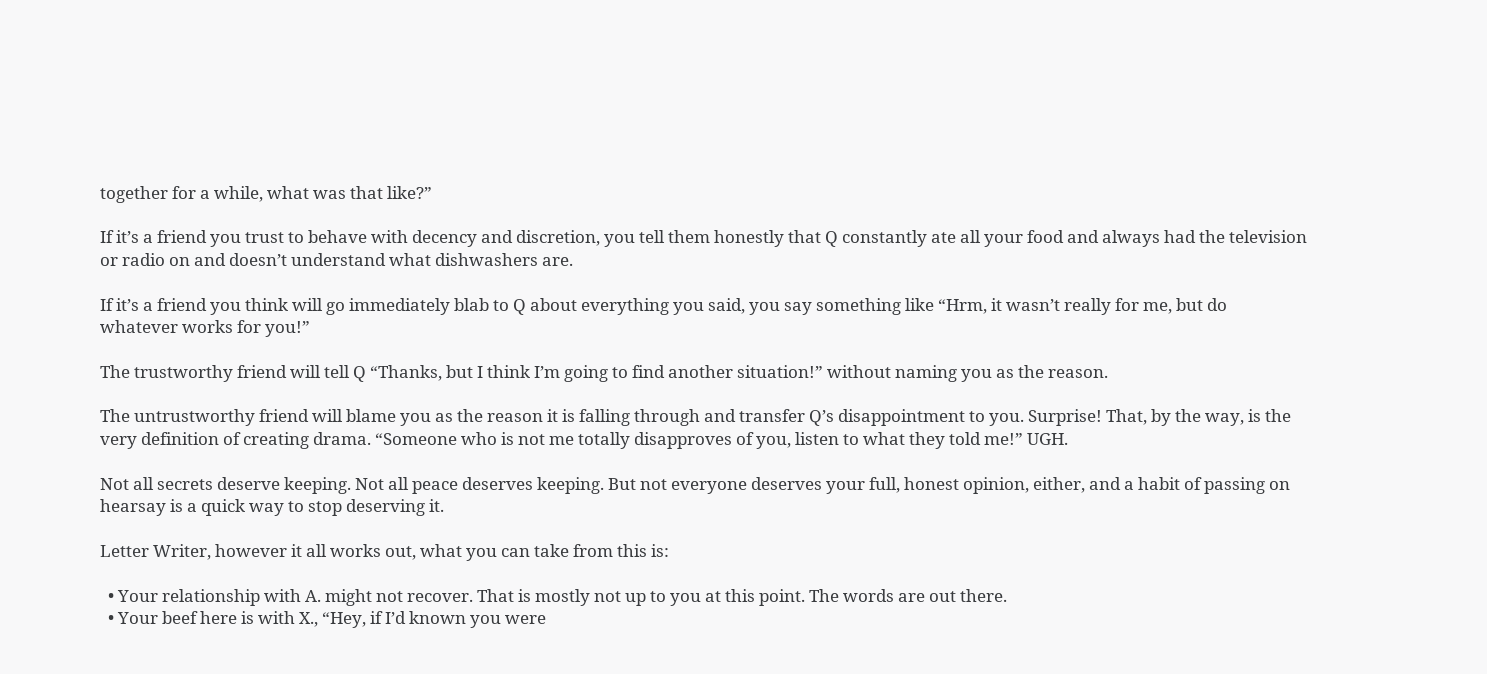together for a while, what was that like?”

If it’s a friend you trust to behave with decency and discretion, you tell them honestly that Q constantly ate all your food and always had the television or radio on and doesn’t understand what dishwashers are.

If it’s a friend you think will go immediately blab to Q about everything you said, you say something like “Hrm, it wasn’t really for me, but do whatever works for you!”

The trustworthy friend will tell Q “Thanks, but I think I’m going to find another situation!” without naming you as the reason.

The untrustworthy friend will blame you as the reason it is falling through and transfer Q’s disappointment to you. Surprise! That, by the way, is the very definition of creating drama. “Someone who is not me totally disapproves of you, listen to what they told me!” UGH.

Not all secrets deserve keeping. Not all peace deserves keeping. But not everyone deserves your full, honest opinion, either, and a habit of passing on hearsay is a quick way to stop deserving it.

Letter Writer, however it all works out, what you can take from this is:

  • Your relationship with A. might not recover. That is mostly not up to you at this point. The words are out there.
  • Your beef here is with X., “Hey, if I’d known you were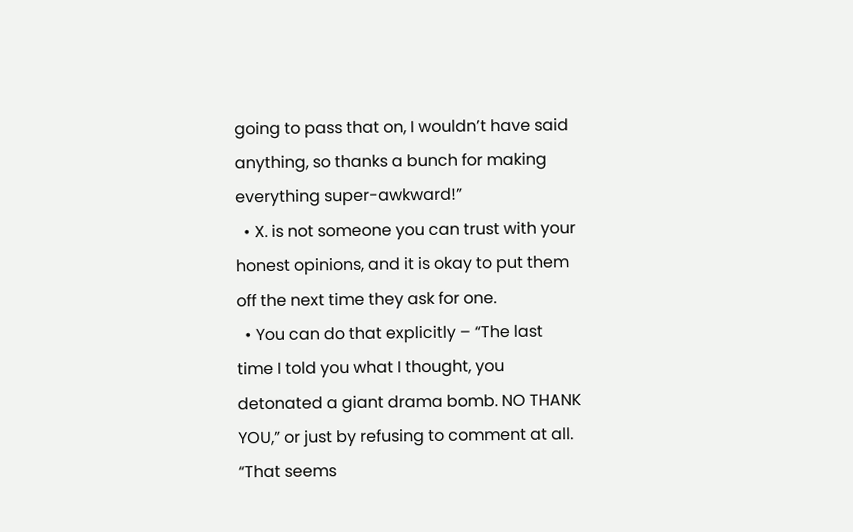going to pass that on, I wouldn’t have said anything, so thanks a bunch for making everything super-awkward!”
  • X. is not someone you can trust with your honest opinions, and it is okay to put them off the next time they ask for one.
  • You can do that explicitly – “The last time I told you what I thought, you detonated a giant drama bomb. NO THANK YOU,” or just by refusing to comment at all. “That seems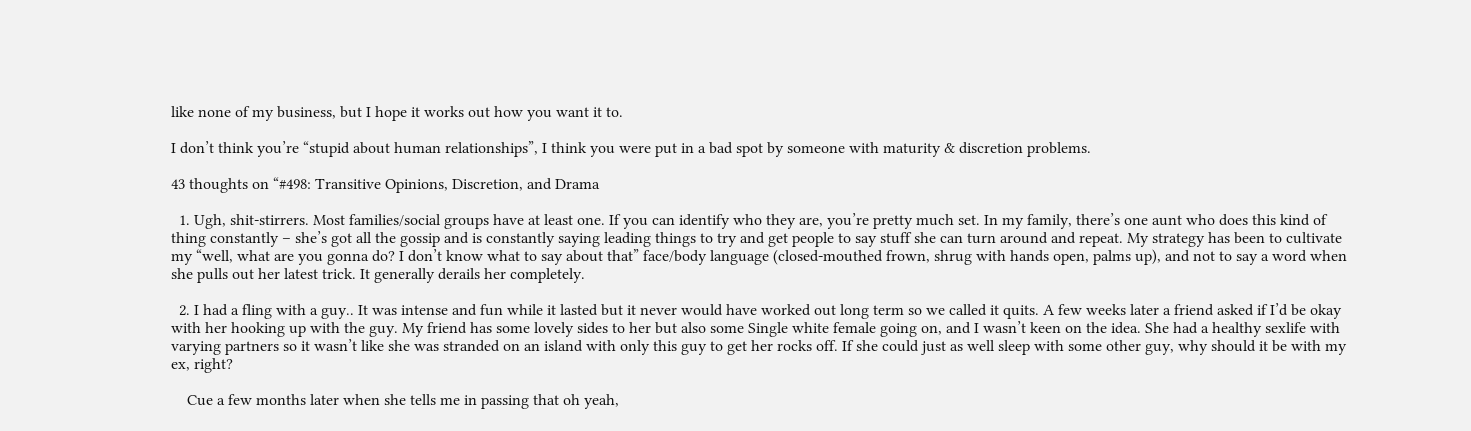like none of my business, but I hope it works out how you want it to.

I don’t think you’re “stupid about human relationships”, I think you were put in a bad spot by someone with maturity & discretion problems.

43 thoughts on “#498: Transitive Opinions, Discretion, and Drama

  1. Ugh, shit-stirrers. Most families/social groups have at least one. If you can identify who they are, you’re pretty much set. In my family, there’s one aunt who does this kind of thing constantly – she’s got all the gossip and is constantly saying leading things to try and get people to say stuff she can turn around and repeat. My strategy has been to cultivate my “well, what are you gonna do? I don’t know what to say about that” face/body language (closed-mouthed frown, shrug with hands open, palms up), and not to say a word when she pulls out her latest trick. It generally derails her completely.

  2. I had a fling with a guy.. It was intense and fun while it lasted but it never would have worked out long term so we called it quits. A few weeks later a friend asked if I’d be okay with her hooking up with the guy. My friend has some lovely sides to her but also some Single white female going on, and I wasn’t keen on the idea. She had a healthy sexlife with varying partners so it wasn’t like she was stranded on an island with only this guy to get her rocks off. If she could just as well sleep with some other guy, why should it be with my ex, right?

    Cue a few months later when she tells me in passing that oh yeah,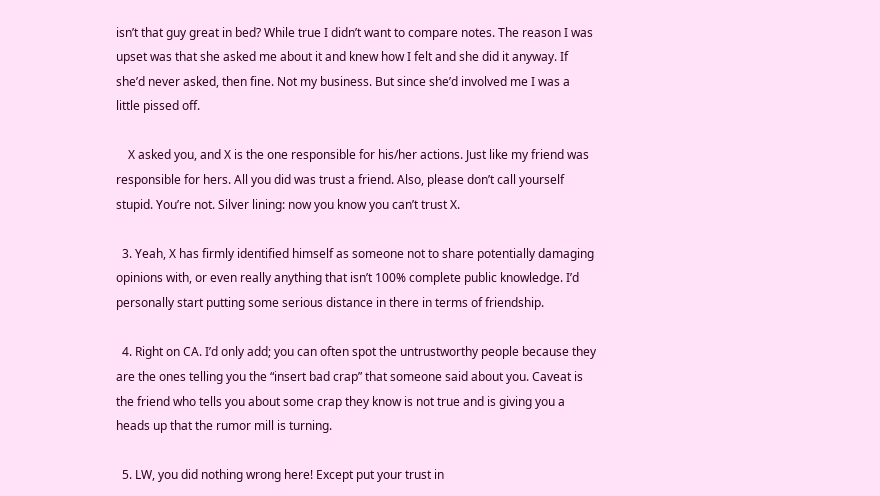isn’t that guy great in bed? While true I didn’t want to compare notes. The reason I was upset was that she asked me about it and knew how I felt and she did it anyway. If she’d never asked, then fine. Not my business. But since she’d involved me I was a little pissed off.

    X asked you, and X is the one responsible for his/her actions. Just like my friend was responsible for hers. All you did was trust a friend. Also, please don’t call yourself stupid. You’re not. Silver lining: now you know you can’t trust X.

  3. Yeah, X has firmly identified himself as someone not to share potentially damaging opinions with, or even really anything that isn’t 100% complete public knowledge. I’d personally start putting some serious distance in there in terms of friendship.

  4. Right on CA. I’d only add; you can often spot the untrustworthy people because they are the ones telling you the “insert bad crap” that someone said about you. Caveat is the friend who tells you about some crap they know is not true and is giving you a heads up that the rumor mill is turning.

  5. LW, you did nothing wrong here! Except put your trust in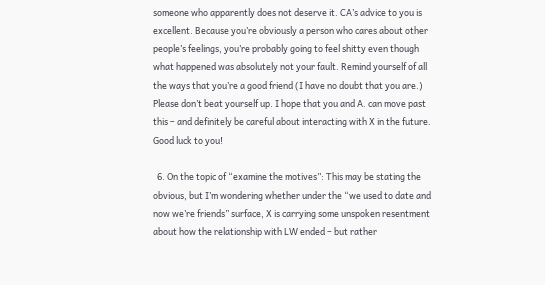someone who apparently does not deserve it. CA’s advice to you is excellent. Because you’re obviously a person who cares about other people’s feelings, you’re probably going to feel shitty even though what happened was absolutely not your fault. Remind yourself of all the ways that you’re a good friend (I have no doubt that you are.) Please don’t beat yourself up. I hope that you and A. can move past this – and definitely be careful about interacting with X in the future. Good luck to you!

  6. On the topic of “examine the motives”: This may be stating the obvious, but I’m wondering whether under the “we used to date and now we’re friends” surface, X is carrying some unspoken resentment about how the relationship with LW ended – but rather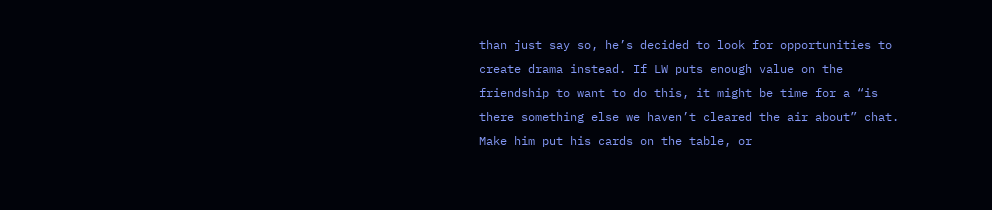than just say so, he’s decided to look for opportunities to create drama instead. If LW puts enough value on the friendship to want to do this, it might be time for a “is there something else we haven’t cleared the air about” chat. Make him put his cards on the table, or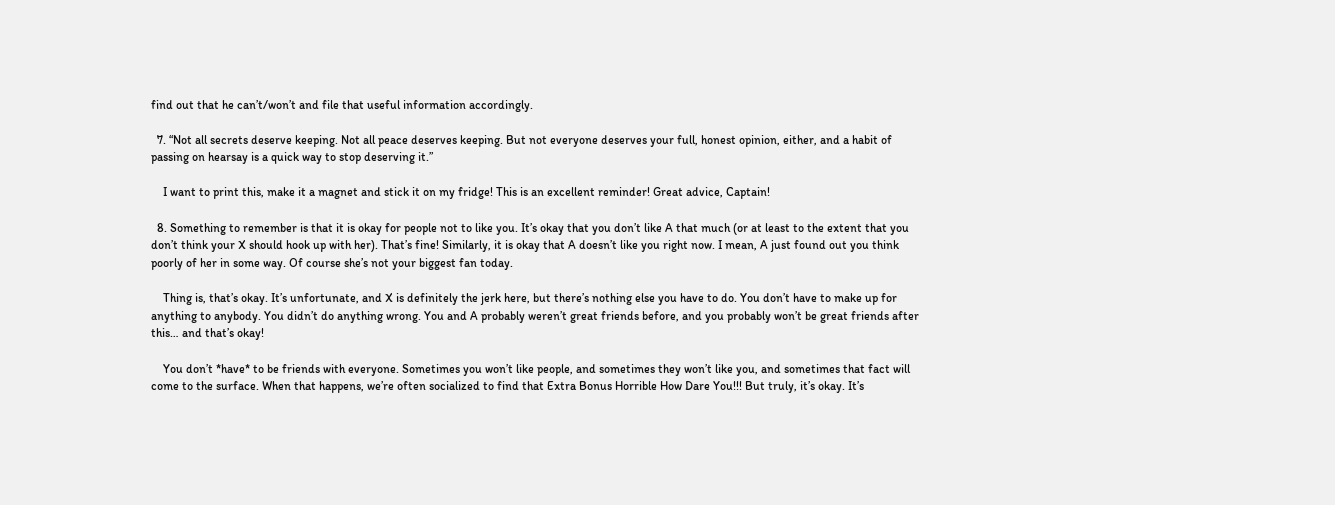find out that he can’t/won’t and file that useful information accordingly.

  7. “Not all secrets deserve keeping. Not all peace deserves keeping. But not everyone deserves your full, honest opinion, either, and a habit of passing on hearsay is a quick way to stop deserving it.”

    I want to print this, make it a magnet and stick it on my fridge! This is an excellent reminder! Great advice, Captain!

  8. Something to remember is that it is okay for people not to like you. It’s okay that you don’t like A that much (or at least to the extent that you don’t think your X should hook up with her). That’s fine! Similarly, it is okay that A doesn’t like you right now. I mean, A just found out you think poorly of her in some way. Of course she’s not your biggest fan today.

    Thing is, that’s okay. It’s unfortunate, and X is definitely the jerk here, but there’s nothing else you have to do. You don’t have to make up for anything to anybody. You didn’t do anything wrong. You and A probably weren’t great friends before, and you probably won’t be great friends after this… and that’s okay!

    You don’t *have* to be friends with everyone. Sometimes you won’t like people, and sometimes they won’t like you, and sometimes that fact will come to the surface. When that happens, we’re often socialized to find that Extra Bonus Horrible How Dare You!!! But truly, it’s okay. It’s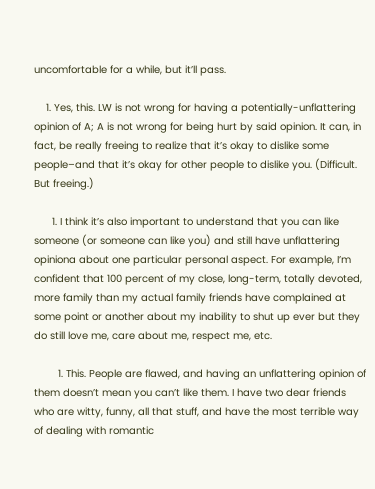uncomfortable for a while, but it’ll pass.

    1. Yes, this. LW is not wrong for having a potentially-unflattering opinion of A; A is not wrong for being hurt by said opinion. It can, in fact, be really freeing to realize that it’s okay to dislike some people–and that it’s okay for other people to dislike you. (Difficult. But freeing.)

      1. I think it’s also important to understand that you can like someone (or someone can like you) and still have unflattering opiniona about one particular personal aspect. For example, I’m confident that 100 percent of my close, long-term, totally devoted, more family than my actual family friends have complained at some point or another about my inability to shut up ever but they do still love me, care about me, respect me, etc.

        1. This. People are flawed, and having an unflattering opinion of them doesn’t mean you can’t like them. I have two dear friends who are witty, funny, all that stuff, and have the most terrible way of dealing with romantic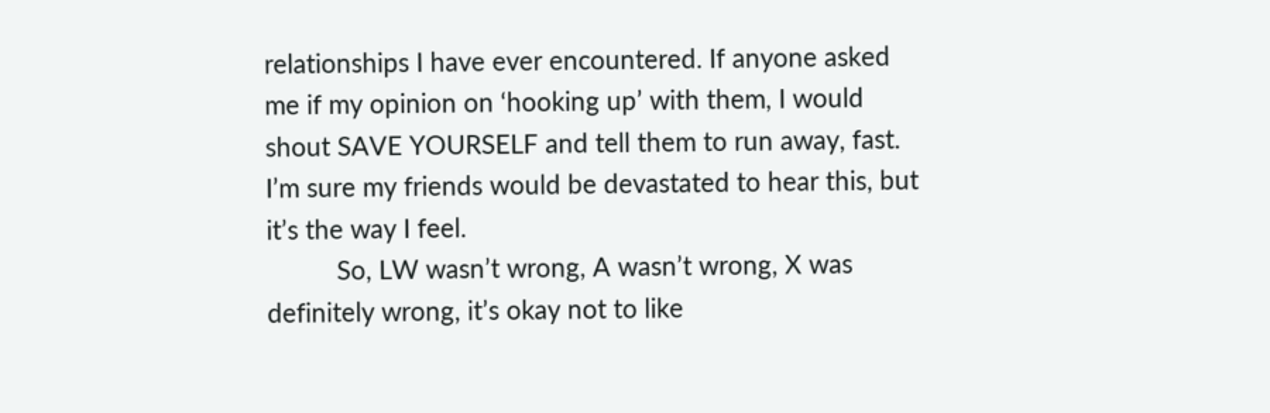relationships I have ever encountered. If anyone asked me if my opinion on ‘hooking up’ with them, I would shout SAVE YOURSELF and tell them to run away, fast. I’m sure my friends would be devastated to hear this, but it’s the way I feel.
          So, LW wasn’t wrong, A wasn’t wrong, X was definitely wrong, it’s okay not to like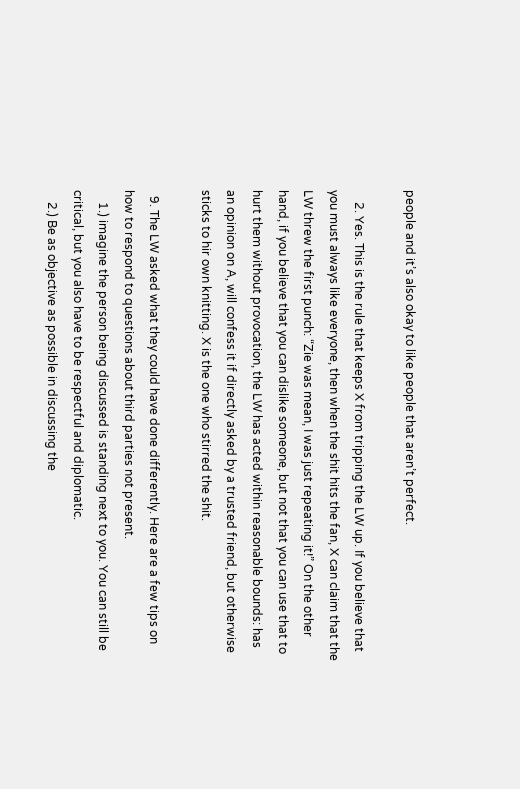people and it’s also okay to like people that aren’t perfect.

    2. Yes. This is the rule that keeps X from tripping the LW up. If you believe that you must always like everyone, then when the shit hits the fan, X can claim that the LW threw the first punch: “Zie was mean, I was just repeating it!” On the other hand, if you believe that you can dislike someone, but not that you can use that to hurt them without provocation, the LW has acted within reasonable bounds: has an opinion on A, will confess it if directly asked by a trusted friend, but otherwise sticks to hir own knitting. X is the one who stirred the shit.

  9. The LW asked what they could have done differently. Here are a few tips on how to respond to questions about third parties not present.
    1.) imagine the person being discussed is standing next to you. You can still be critical, but you also have to be respectful and diplomatic.
    2.) Be as objective as possible in discussing the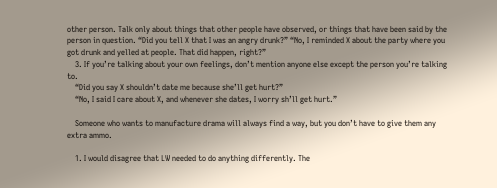other person. Talk only about things that other people have observed, or things that have been said by the person in question. “Did you tell X that I was an angry drunk?” “No, I reminded X about the party where you got drunk and yelled at people. That did happen, right?”
    3. If you’re talking about your own feelings, don’t mention anyone else except the person you’re talking to.
    “Did you say X shouldn’t date me because she’ll get hurt?”
    “No, I said I care about X, and whenever she dates, I worry sh’ll get hurt.”

    Someone who wants to manufacture drama will always find a way, but you don’t have to give them any extra ammo.

    1. I would disagree that LW needed to do anything differently. The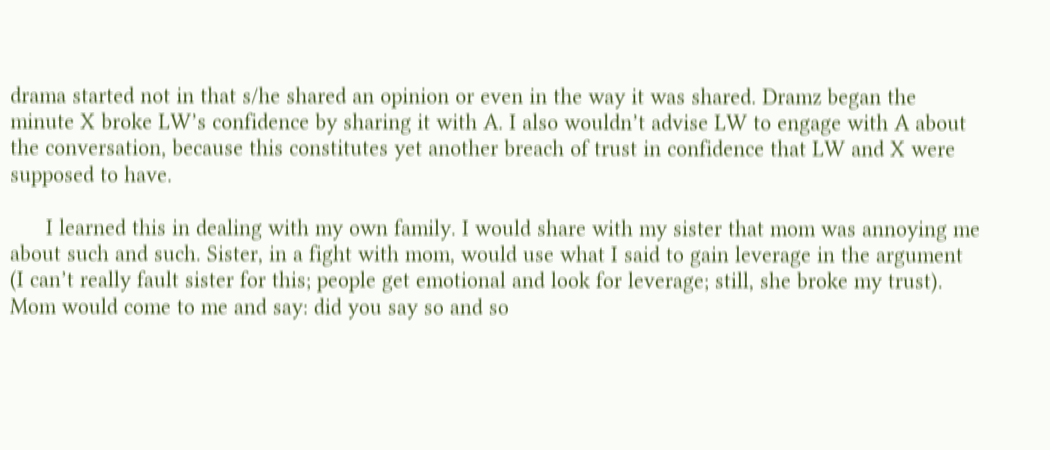drama started not in that s/he shared an opinion or even in the way it was shared. Dramz began the minute X broke LW’s confidence by sharing it with A. I also wouldn’t advise LW to engage with A about the conversation, because this constitutes yet another breach of trust in confidence that LW and X were supposed to have.

      I learned this in dealing with my own family. I would share with my sister that mom was annoying me about such and such. Sister, in a fight with mom, would use what I said to gain leverage in the argument (I can’t really fault sister for this; people get emotional and look for leverage; still, she broke my trust). Mom would come to me and say: did you say so and so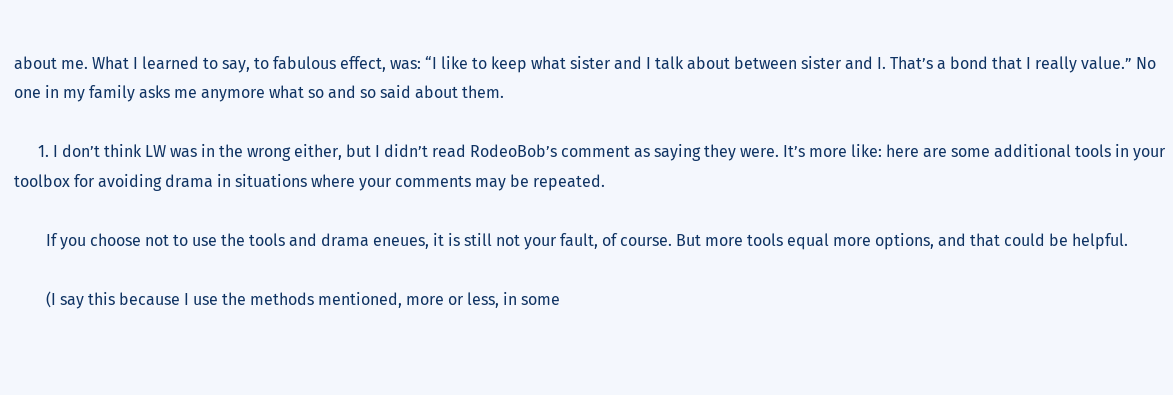about me. What I learned to say, to fabulous effect, was: “I like to keep what sister and I talk about between sister and I. That’s a bond that I really value.” No one in my family asks me anymore what so and so said about them.

      1. I don’t think LW was in the wrong either, but I didn’t read RodeoBob’s comment as saying they were. It’s more like: here are some additional tools in your toolbox for avoiding drama in situations where your comments may be repeated.

        If you choose not to use the tools and drama eneues, it is still not your fault, of course. But more tools equal more options, and that could be helpful.

        (I say this because I use the methods mentioned, more or less, in some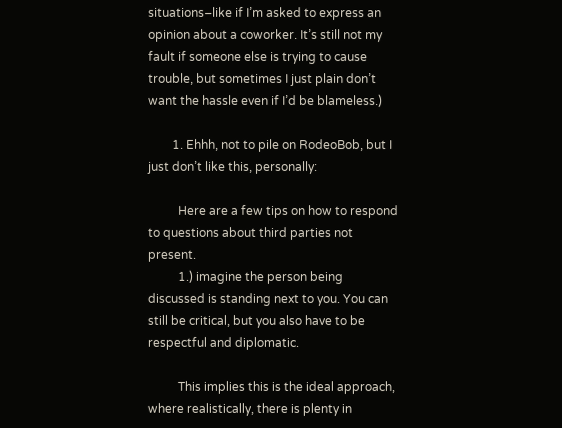situations–like if I’m asked to express an opinion about a coworker. It’s still not my fault if someone else is trying to cause trouble, but sometimes I just plain don’t want the hassle even if I’d be blameless.)

        1. Ehhh, not to pile on RodeoBob, but I just don’t like this, personally:

          Here are a few tips on how to respond to questions about third parties not present.
          1.) imagine the person being discussed is standing next to you. You can still be critical, but you also have to be respectful and diplomatic.

          This implies this is the ideal approach, where realistically, there is plenty in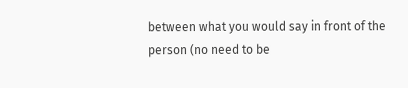between what you would say in front of the person (no need to be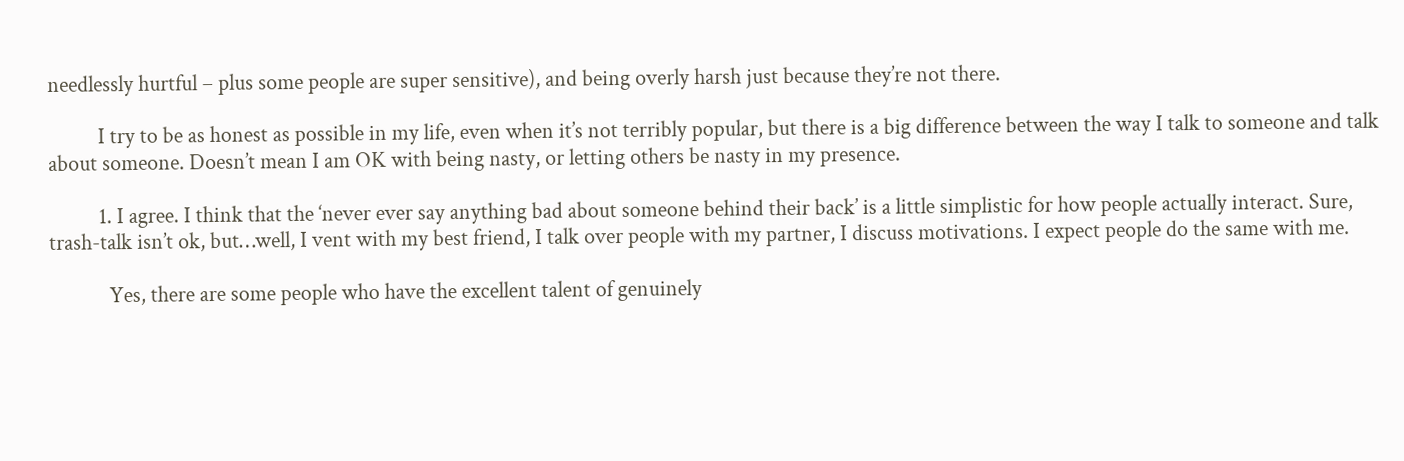needlessly hurtful – plus some people are super sensitive), and being overly harsh just because they’re not there.

          I try to be as honest as possible in my life, even when it’s not terribly popular, but there is a big difference between the way I talk to someone and talk about someone. Doesn’t mean I am OK with being nasty, or letting others be nasty in my presence.

          1. I agree. I think that the ‘never ever say anything bad about someone behind their back’ is a little simplistic for how people actually interact. Sure, trash-talk isn’t ok, but…well, I vent with my best friend, I talk over people with my partner, I discuss motivations. I expect people do the same with me.

            Yes, there are some people who have the excellent talent of genuinely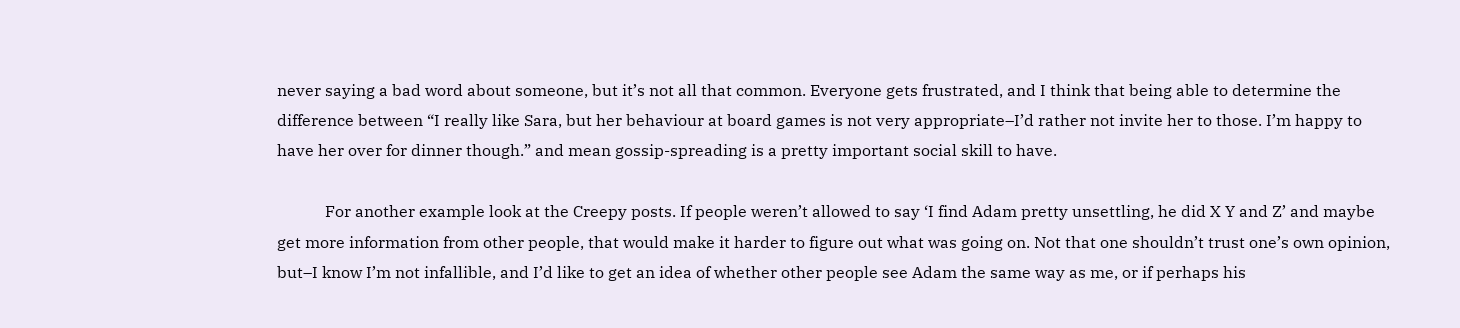never saying a bad word about someone, but it’s not all that common. Everyone gets frustrated, and I think that being able to determine the difference between “I really like Sara, but her behaviour at board games is not very appropriate–I’d rather not invite her to those. I’m happy to have her over for dinner though.” and mean gossip-spreading is a pretty important social skill to have.

            For another example look at the Creepy posts. If people weren’t allowed to say ‘I find Adam pretty unsettling, he did X Y and Z’ and maybe get more information from other people, that would make it harder to figure out what was going on. Not that one shouldn’t trust one’s own opinion, but–I know I’m not infallible, and I’d like to get an idea of whether other people see Adam the same way as me, or if perhaps his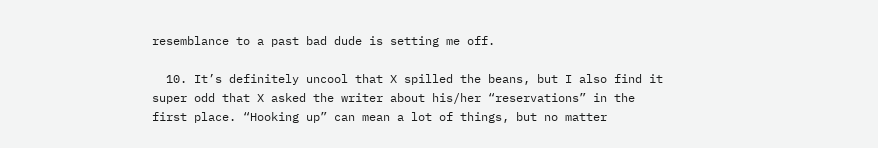resemblance to a past bad dude is setting me off.

  10. It’s definitely uncool that X spilled the beans, but I also find it super odd that X asked the writer about his/her “reservations” in the first place. “Hooking up” can mean a lot of things, but no matter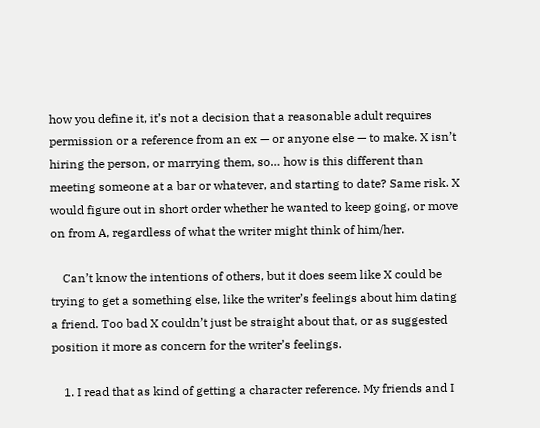how you define it, it’s not a decision that a reasonable adult requires permission or a reference from an ex — or anyone else — to make. X isn’t hiring the person, or marrying them, so… how is this different than meeting someone at a bar or whatever, and starting to date? Same risk. X would figure out in short order whether he wanted to keep going, or move on from A, regardless of what the writer might think of him/her.

    Can’t know the intentions of others, but it does seem like X could be trying to get a something else, like the writer’s feelings about him dating a friend. Too bad X couldn’t just be straight about that, or as suggested position it more as concern for the writer’s feelings.

    1. I read that as kind of getting a character reference. My friends and I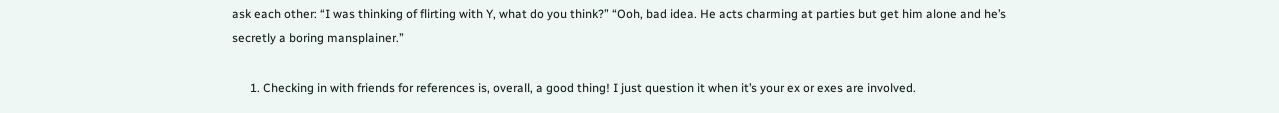ask each other: “I was thinking of flirting with Y, what do you think?” “Ooh, bad idea. He acts charming at parties but get him alone and he’s secretly a boring mansplainer.”

      1. Checking in with friends for references is, overall, a good thing! I just question it when it’s your ex or exes are involved.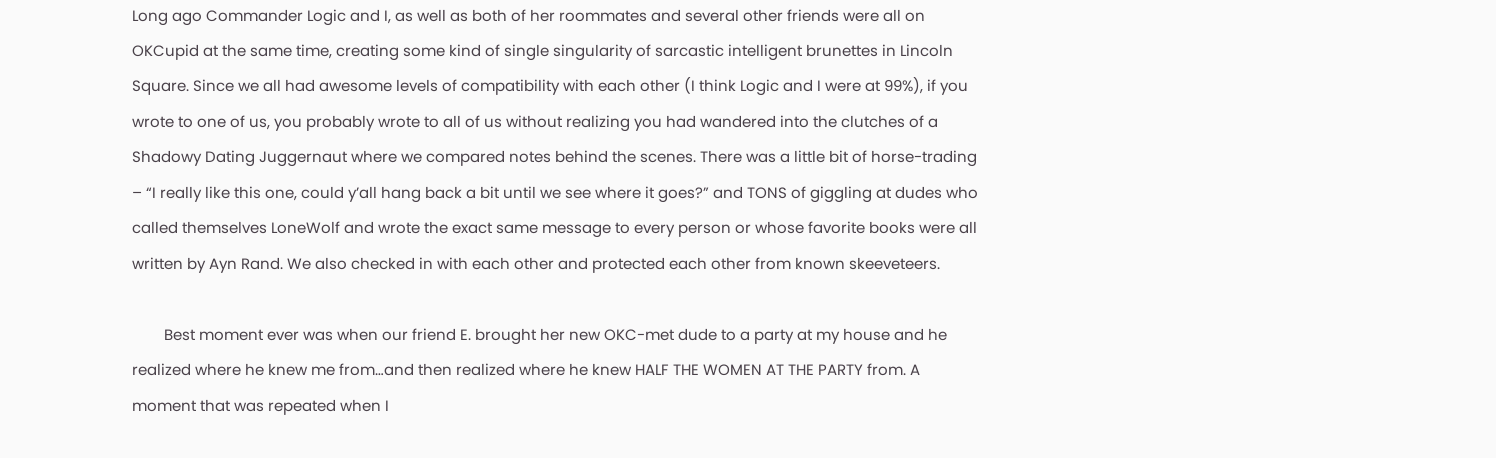Long ago Commander Logic and I, as well as both of her roommates and several other friends were all on OKCupid at the same time, creating some kind of single singularity of sarcastic intelligent brunettes in Lincoln Square. Since we all had awesome levels of compatibility with each other (I think Logic and I were at 99%), if you wrote to one of us, you probably wrote to all of us without realizing you had wandered into the clutches of a Shadowy Dating Juggernaut where we compared notes behind the scenes. There was a little bit of horse-trading – “I really like this one, could y’all hang back a bit until we see where it goes?” and TONS of giggling at dudes who called themselves LoneWolf and wrote the exact same message to every person or whose favorite books were all written by Ayn Rand. We also checked in with each other and protected each other from known skeeveteers.

        Best moment ever was when our friend E. brought her new OKC-met dude to a party at my house and he realized where he knew me from…and then realized where he knew HALF THE WOMEN AT THE PARTY from. A moment that was repeated when I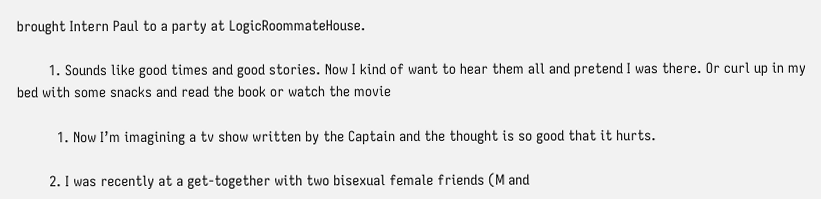brought Intern Paul to a party at LogicRoommateHouse.

        1. Sounds like good times and good stories. Now I kind of want to hear them all and pretend I was there. Or curl up in my bed with some snacks and read the book or watch the movie

          1. Now I’m imagining a tv show written by the Captain and the thought is so good that it hurts.

        2. I was recently at a get-together with two bisexual female friends (M and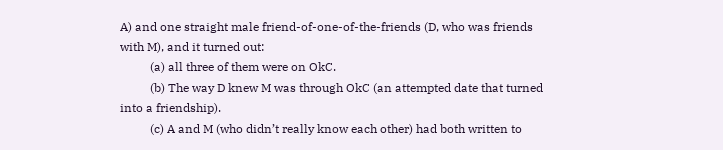A) and one straight male friend-of-one-of-the-friends (D, who was friends with M), and it turned out:
          (a) all three of them were on OkC.
          (b) The way D knew M was through OkC (an attempted date that turned into a friendship).
          (c) A and M (who didn’t really know each other) had both written to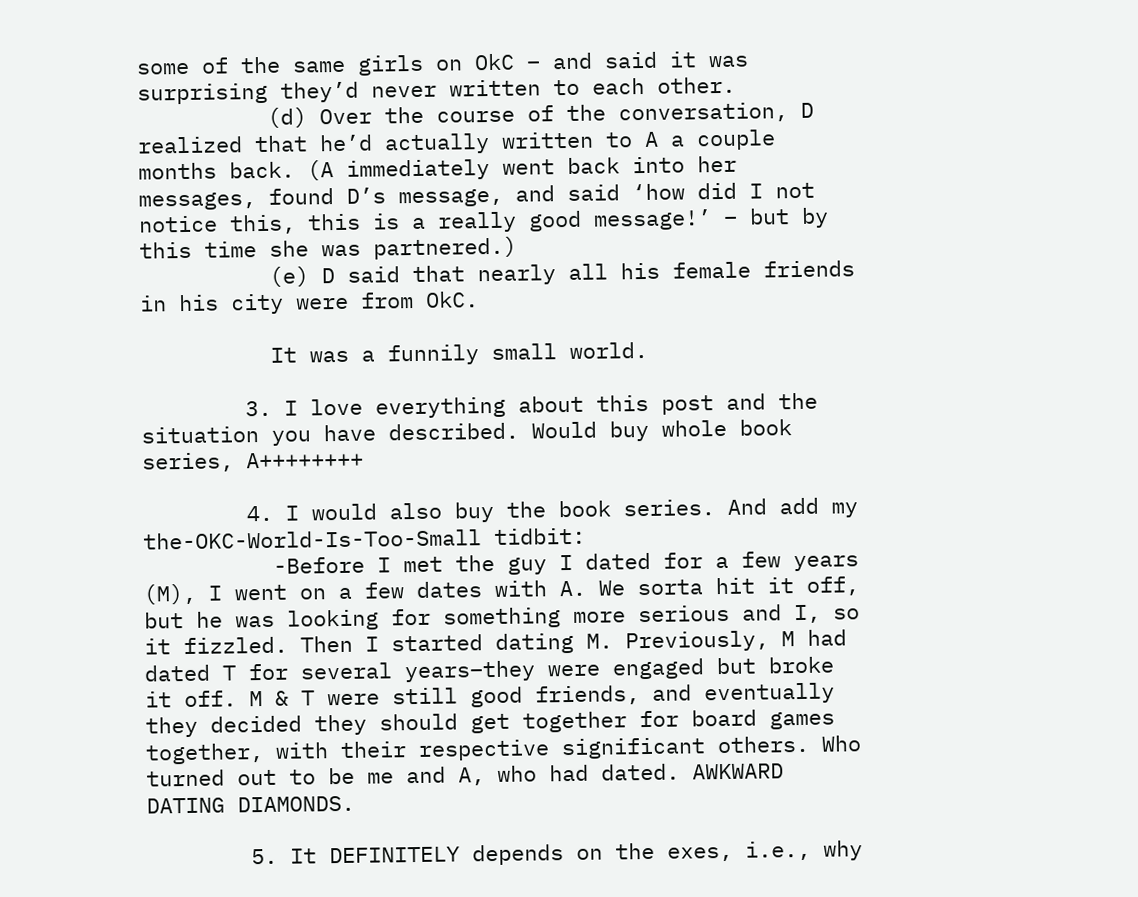some of the same girls on OkC – and said it was surprising they’d never written to each other.
          (d) Over the course of the conversation, D realized that he’d actually written to A a couple months back. (A immediately went back into her messages, found D’s message, and said ‘how did I not notice this, this is a really good message!’ – but by this time she was partnered.)
          (e) D said that nearly all his female friends in his city were from OkC.

          It was a funnily small world.

        3. I love everything about this post and the situation you have described. Would buy whole book series, A++++++++

        4. I would also buy the book series. And add my the-OKC-World-Is-Too-Small tidbit:
          -Before I met the guy I dated for a few years (M), I went on a few dates with A. We sorta hit it off, but he was looking for something more serious and I, so it fizzled. Then I started dating M. Previously, M had dated T for several years–they were engaged but broke it off. M & T were still good friends, and eventually they decided they should get together for board games together, with their respective significant others. Who turned out to be me and A, who had dated. AWKWARD DATING DIAMONDS.

        5. It DEFINITELY depends on the exes, i.e., why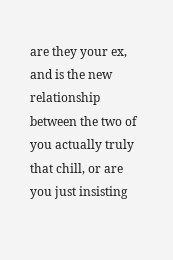are they your ex, and is the new relationship between the two of you actually truly that chill, or are you just insisting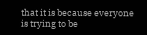that it is because everyone is trying to be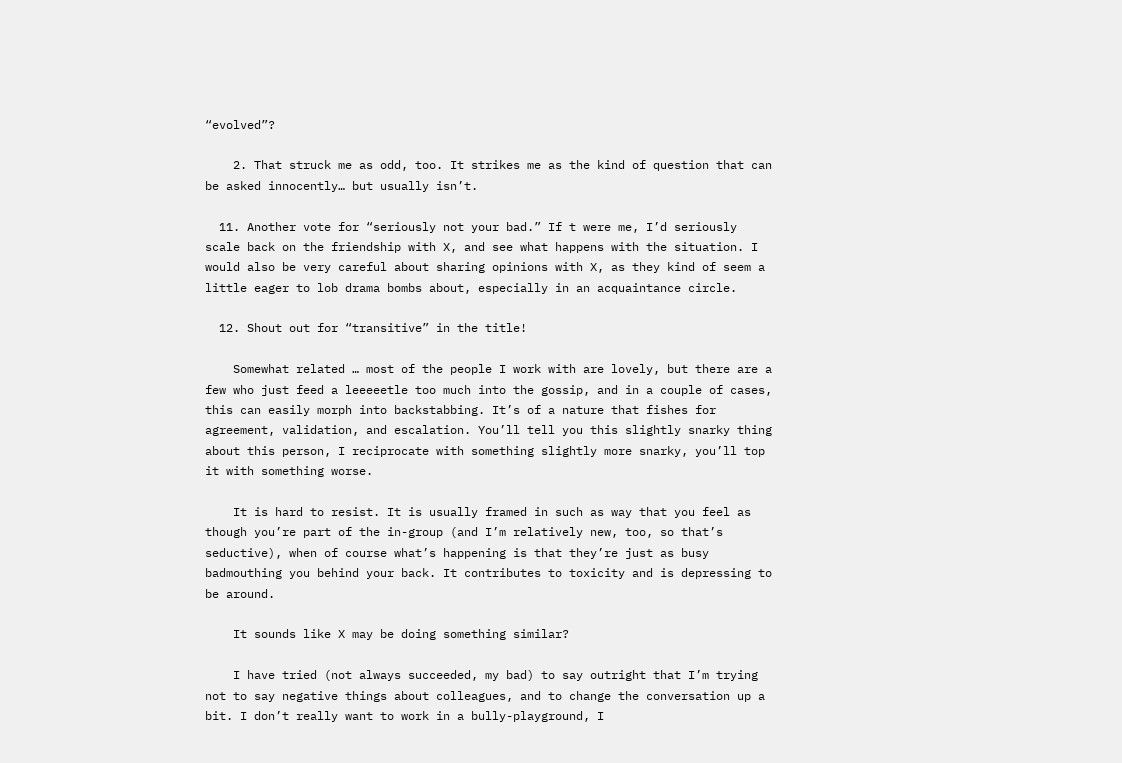“evolved”?

    2. That struck me as odd, too. It strikes me as the kind of question that can be asked innocently… but usually isn’t.

  11. Another vote for “seriously not your bad.” If t were me, I’d seriously scale back on the friendship with X, and see what happens with the situation. I would also be very careful about sharing opinions with X, as they kind of seem a little eager to lob drama bombs about, especially in an acquaintance circle.

  12. Shout out for “transitive” in the title!

    Somewhat related … most of the people I work with are lovely, but there are a few who just feed a leeeeetle too much into the gossip, and in a couple of cases, this can easily morph into backstabbing. It’s of a nature that fishes for agreement, validation, and escalation. You’ll tell you this slightly snarky thing about this person, I reciprocate with something slightly more snarky, you’ll top it with something worse.

    It is hard to resist. It is usually framed in such as way that you feel as though you’re part of the in-group (and I’m relatively new, too, so that’s seductive), when of course what’s happening is that they’re just as busy badmouthing you behind your back. It contributes to toxicity and is depressing to be around.

    It sounds like X may be doing something similar?

    I have tried (not always succeeded, my bad) to say outright that I’m trying not to say negative things about colleagues, and to change the conversation up a bit. I don’t really want to work in a bully-playground, I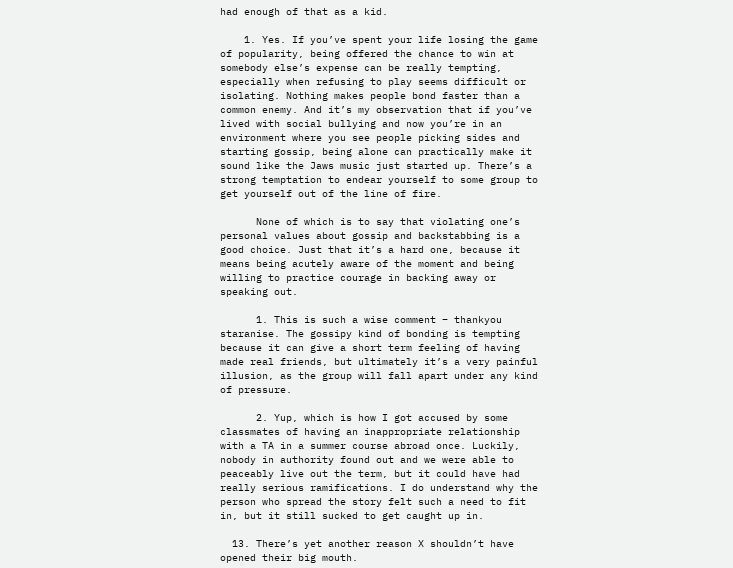had enough of that as a kid.

    1. Yes. If you’ve spent your life losing the game of popularity, being offered the chance to win at somebody else’s expense can be really tempting, especially when refusing to play seems difficult or isolating. Nothing makes people bond faster than a common enemy. And it’s my observation that if you’ve lived with social bullying and now you’re in an environment where you see people picking sides and starting gossip, being alone can practically make it sound like the Jaws music just started up. There’s a strong temptation to endear yourself to some group to get yourself out of the line of fire.

      None of which is to say that violating one’s personal values about gossip and backstabbing is a good choice. Just that it’s a hard one, because it means being acutely aware of the moment and being willing to practice courage in backing away or speaking out.

      1. This is such a wise comment – thankyou staranise. The gossipy kind of bonding is tempting because it can give a short term feeling of having made real friends, but ultimately it’s a very painful illusion, as the group will fall apart under any kind of pressure.

      2. Yup, which is how I got accused by some classmates of having an inappropriate relationship with a TA in a summer course abroad once. Luckily, nobody in authority found out and we were able to peaceably live out the term, but it could have had really serious ramifications. I do understand why the person who spread the story felt such a need to fit in, but it still sucked to get caught up in.

  13. There’s yet another reason X shouldn’t have opened their big mouth.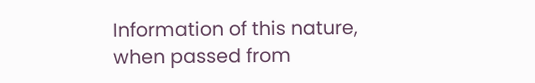Information of this nature, when passed from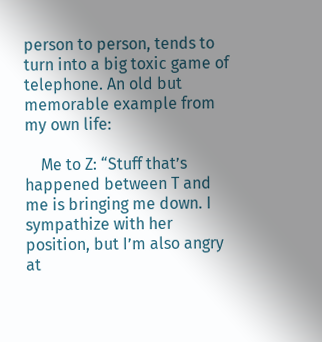person to person, tends to turn into a big toxic game of telephone. An old but memorable example from my own life:

    Me to Z: “Stuff that’s happened between T and me is bringing me down. I sympathize with her position, but I’m also angry at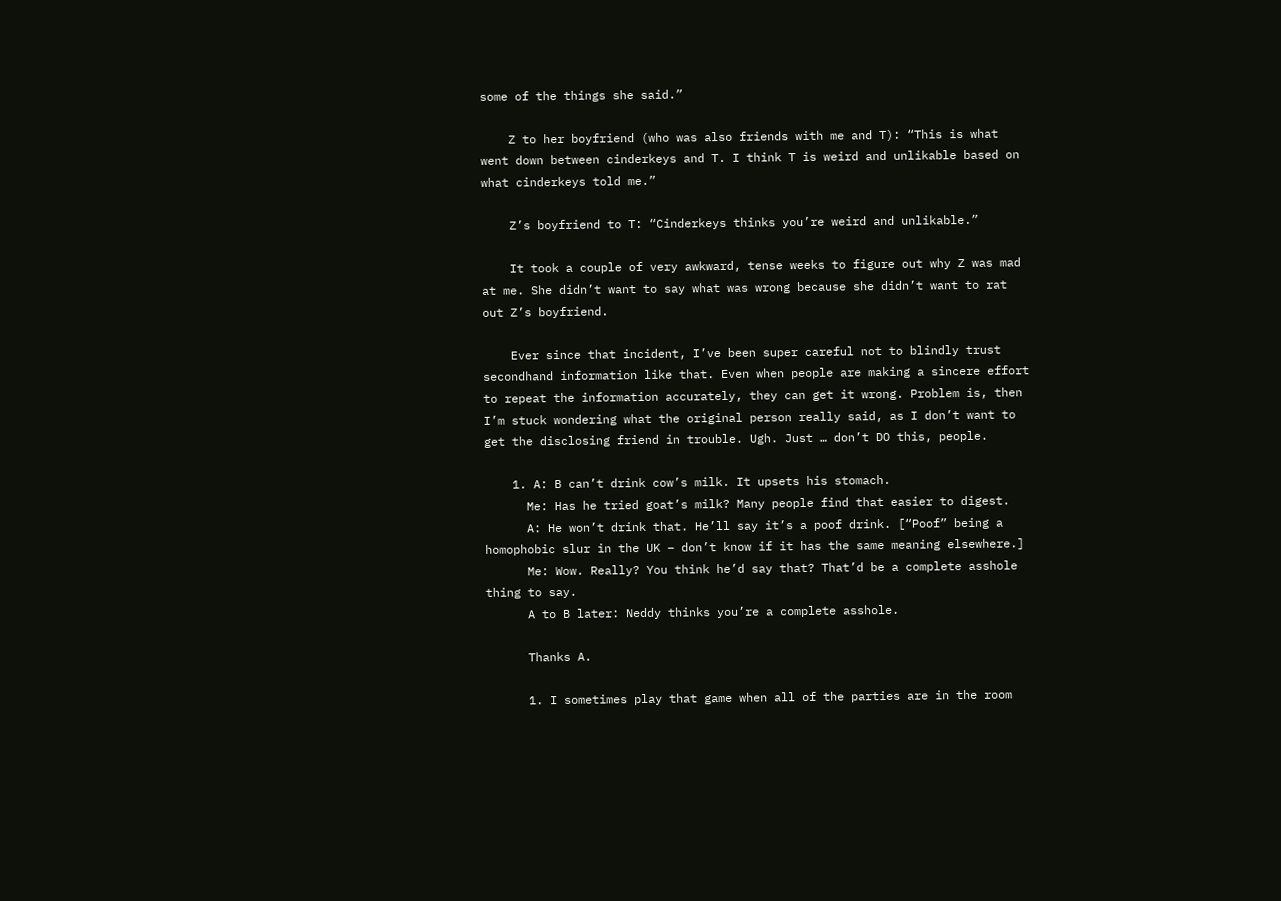some of the things she said.”

    Z to her boyfriend (who was also friends with me and T): “This is what went down between cinderkeys and T. I think T is weird and unlikable based on what cinderkeys told me.”

    Z’s boyfriend to T: “Cinderkeys thinks you’re weird and unlikable.”

    It took a couple of very awkward, tense weeks to figure out why Z was mad at me. She didn’t want to say what was wrong because she didn’t want to rat out Z’s boyfriend.

    Ever since that incident, I’ve been super careful not to blindly trust secondhand information like that. Even when people are making a sincere effort to repeat the information accurately, they can get it wrong. Problem is, then I’m stuck wondering what the original person really said, as I don’t want to get the disclosing friend in trouble. Ugh. Just … don’t DO this, people.

    1. A: B can’t drink cow’s milk. It upsets his stomach.
      Me: Has he tried goat’s milk? Many people find that easier to digest.
      A: He won’t drink that. He’ll say it’s a poof drink. [“Poof” being a homophobic slur in the UK – don’t know if it has the same meaning elsewhere.]
      Me: Wow. Really? You think he’d say that? That’d be a complete asshole thing to say.
      A to B later: Neddy thinks you’re a complete asshole.

      Thanks A.

      1. I sometimes play that game when all of the parties are in the room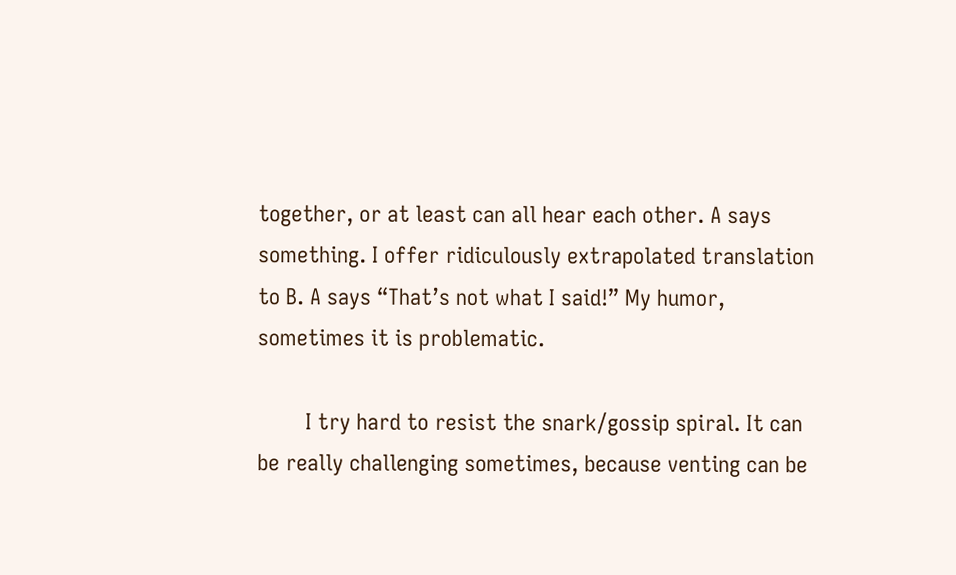together, or at least can all hear each other. A says something. I offer ridiculously extrapolated translation to B. A says “That’s not what I said!” My humor, sometimes it is problematic.

        I try hard to resist the snark/gossip spiral. It can be really challenging sometimes, because venting can be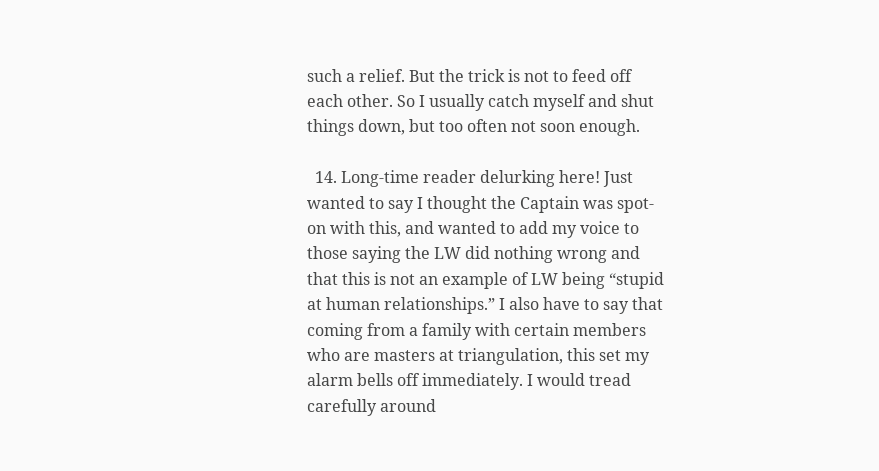such a relief. But the trick is not to feed off each other. So I usually catch myself and shut things down, but too often not soon enough.

  14. Long-time reader delurking here! Just wanted to say I thought the Captain was spot-on with this, and wanted to add my voice to those saying the LW did nothing wrong and that this is not an example of LW being “stupid at human relationships.” I also have to say that coming from a family with certain members who are masters at triangulation, this set my alarm bells off immediately. I would tread carefully around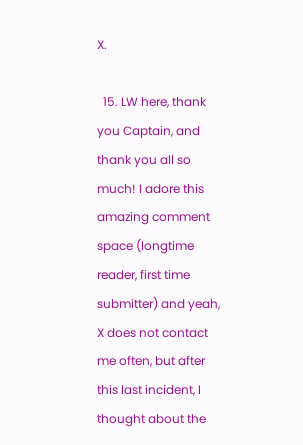X.

  15. LW here, thank you Captain, and thank you all so much! I adore this amazing comment space (longtime reader, first time submitter) and yeah, X does not contact me often, but after this last incident, I thought about the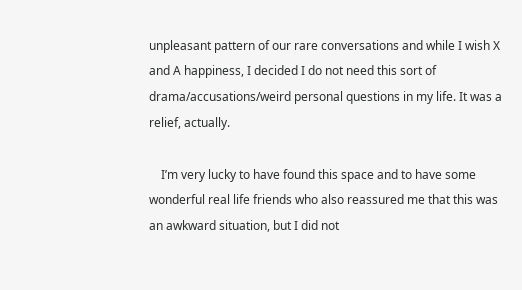unpleasant pattern of our rare conversations and while I wish X and A happiness, I decided I do not need this sort of drama/accusations/weird personal questions in my life. It was a relief, actually.

    I’m very lucky to have found this space and to have some wonderful real life friends who also reassured me that this was an awkward situation, but I did not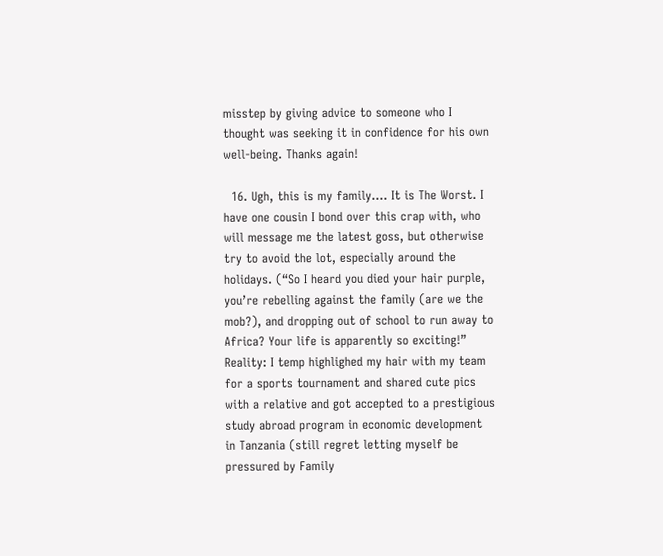misstep by giving advice to someone who I thought was seeking it in confidence for his own well-being. Thanks again!

  16. Ugh, this is my family…. It is The Worst. I have one cousin I bond over this crap with, who will message me the latest goss, but otherwise try to avoid the lot, especially around the holidays. (“So I heard you died your hair purple, you’re rebelling against the family (are we the mob?), and dropping out of school to run away to Africa? Your life is apparently so exciting!” Reality: I temp highlighed my hair with my team for a sports tournament and shared cute pics with a relative and got accepted to a prestigious study abroad program in economic development in Tanzania (still regret letting myself be pressured by Family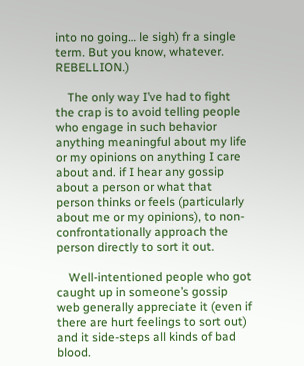into no going… le sigh) fr a single term. But you know, whatever. REBELLION.)

    The only way I’ve had to fight the crap is to avoid telling people who engage in such behavior anything meaningful about my life or my opinions on anything I care about and. if I hear any gossip about a person or what that person thinks or feels (particularly about me or my opinions), to non-confrontationally approach the person directly to sort it out.

    Well-intentioned people who got caught up in someone’s gossip web generally appreciate it (even if there are hurt feelings to sort out) and it side-steps all kinds of bad blood.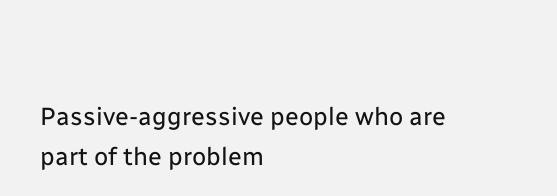Passive-aggressive people who are part of the problem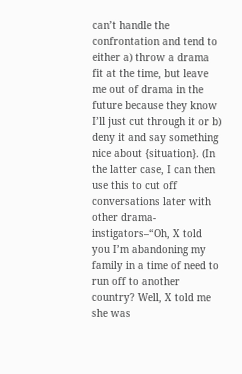can’t handle the confrontation and tend to either a) throw a drama fit at the time, but leave me out of drama in the future because they know I’ll just cut through it or b) deny it and say something nice about {situation}. (In the latter case, I can then use this to cut off conversations later with other drama-instigators–“Oh, X told you I’m abandoning my family in a time of need to run off to another country? Well, X told me she was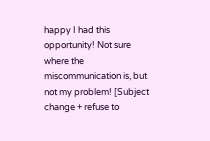happy I had this opportunity! Not sure where the miscommunication is, but not my problem! [Subject change + refuse to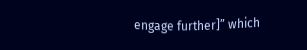engage further]” which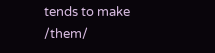tends to make /them/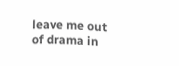leave me out of drama in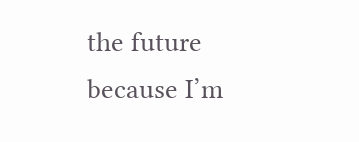the future because I’m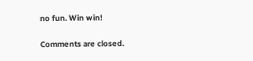no fun. Win win!

Comments are closed.